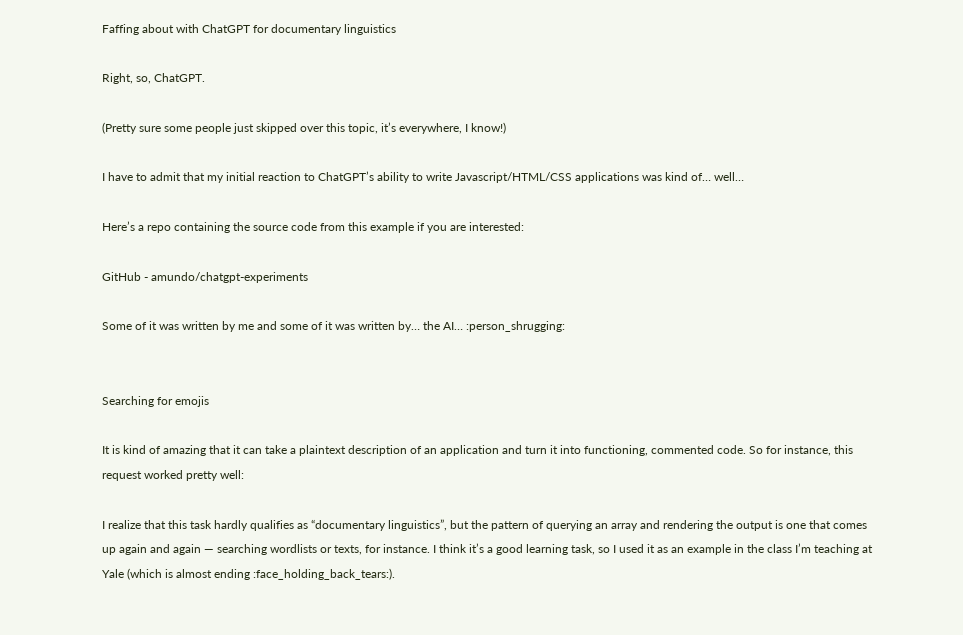Faffing about with ChatGPT for documentary linguistics

Right, so, ChatGPT.

(Pretty sure some people just skipped over this topic, it’s everywhere, I know!)

I have to admit that my initial reaction to ChatGPT’s ability to write Javascript/HTML/CSS applications was kind of… well…

Here’s a repo containing the source code from this example if you are interested:

GitHub - amundo/chatgpt-experiments

Some of it was written by me and some of it was written by… the AI… :person_shrugging:


Searching for emojis

It is kind of amazing that it can take a plaintext description of an application and turn it into functioning, commented code. So for instance, this request worked pretty well:

I realize that this task hardly qualifies as “documentary linguistics”, but the pattern of querying an array and rendering the output is one that comes up again and again — searching wordlists or texts, for instance. I think it’s a good learning task, so I used it as an example in the class I’m teaching at Yale (which is almost ending :face_holding_back_tears:).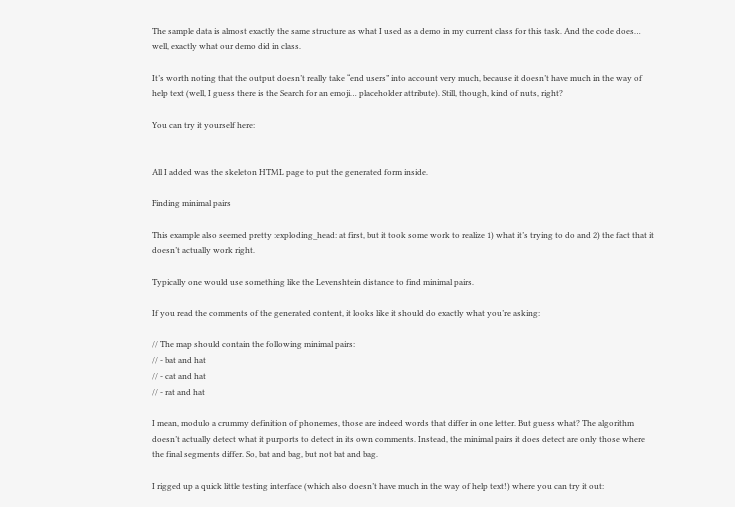The sample data is almost exactly the same structure as what I used as a demo in my current class for this task. And the code does… well, exactly what our demo did in class.

It’s worth noting that the output doesn’t really take “end users” into account very much, because it doesn’t have much in the way of help text (well, I guess there is the Search for an emoji… placeholder attribute). Still, though, kind of nuts, right?

You can try it yourself here:


All I added was the skeleton HTML page to put the generated form inside.

Finding minimal pairs

This example also seemed pretty :exploding_head: at first, but it took some work to realize 1) what it’s trying to do and 2) the fact that it doesn’t actually work right.

Typically one would use something like the Levenshtein distance to find minimal pairs.

If you read the comments of the generated content, it looks like it should do exactly what you’re asking:

// The map should contain the following minimal pairs:
// - bat and hat
// - cat and hat
// - rat and hat

I mean, modulo a crummy definition of phonemes, those are indeed words that differ in one letter. But guess what? The algorithm doesn’t actually detect what it purports to detect in its own comments. Instead, the minimal pairs it does detect are only those where the final segments differ. So, bat and bag, but not bat and bag.

I rigged up a quick little testing interface (which also doesn’t have much in the way of help text!) where you can try it out: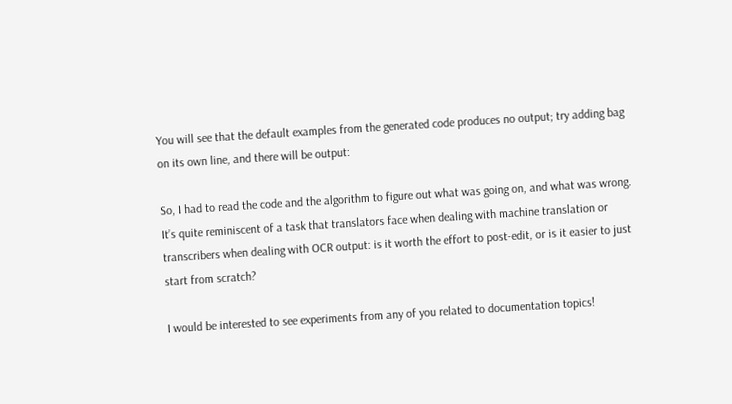You will see that the default examples from the generated code produces no output; try adding bag on its own line, and there will be output:

So, I had to read the code and the algorithm to figure out what was going on, and what was wrong. It’s quite reminiscent of a task that translators face when dealing with machine translation or transcribers when dealing with OCR output: is it worth the effort to post-edit, or is it easier to just start from scratch?

I would be interested to see experiments from any of you related to documentation topics!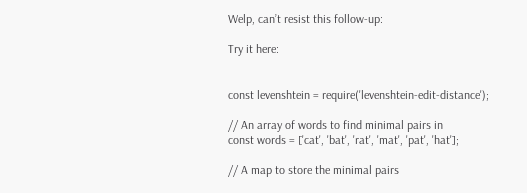Welp, can’t resist this follow-up:

Try it here:


const levenshtein = require('levenshtein-edit-distance');

// An array of words to find minimal pairs in
const words = ['cat', 'bat', 'rat', 'mat', 'pat', 'hat'];

// A map to store the minimal pairs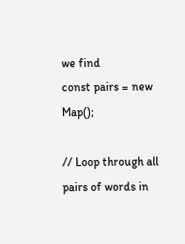we find
const pairs = new Map();

// Loop through all pairs of words in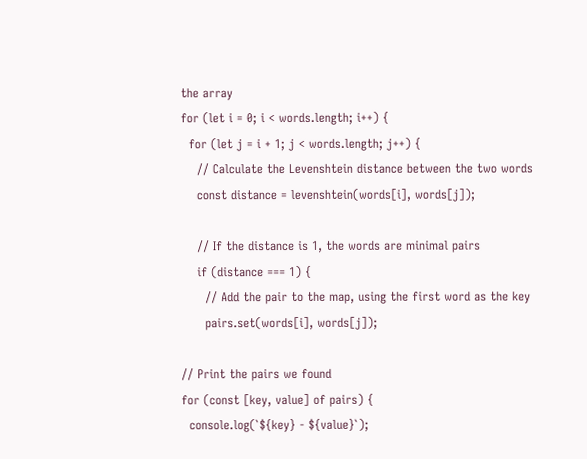the array
for (let i = 0; i < words.length; i++) {
  for (let j = i + 1; j < words.length; j++) {
    // Calculate the Levenshtein distance between the two words
    const distance = levenshtein(words[i], words[j]);

    // If the distance is 1, the words are minimal pairs
    if (distance === 1) {
      // Add the pair to the map, using the first word as the key
      pairs.set(words[i], words[j]);

// Print the pairs we found
for (const [key, value] of pairs) {
  console.log(`${key} - ${value}`);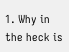1. Why in the heck is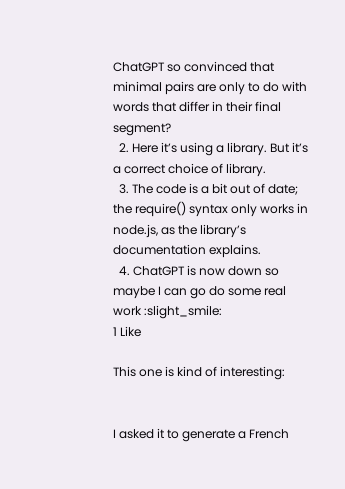ChatGPT so convinced that minimal pairs are only to do with words that differ in their final segment?
  2. Here it’s using a library. But it’s a correct choice of library.
  3. The code is a bit out of date; the require() syntax only works in node.js, as the library’s documentation explains.
  4. ChatGPT is now down so maybe I can go do some real work :slight_smile:
1 Like

This one is kind of interesting:


I asked it to generate a French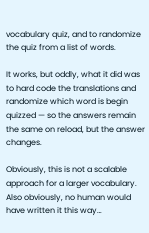vocabulary quiz, and to randomize the quiz from a list of words.

It works, but oddly, what it did was to hard code the translations and randomize which word is begin quizzed — so the answers remain the same on reload, but the answer changes.

Obviously, this is not a scalable approach for a larger vocabulary. Also obviously, no human would have written it this way…